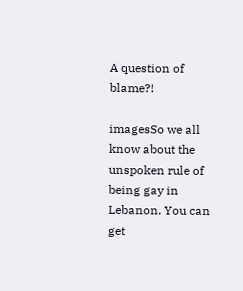A question of blame?!

imagesSo we all know about the unspoken rule of being gay in Lebanon. You can get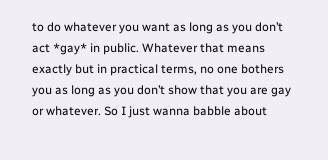to do whatever you want as long as you don’t act *gay* in public. Whatever that means exactly but in practical terms, no one bothers you as long as you don’t show that you are gay or whatever. So I just wanna babble about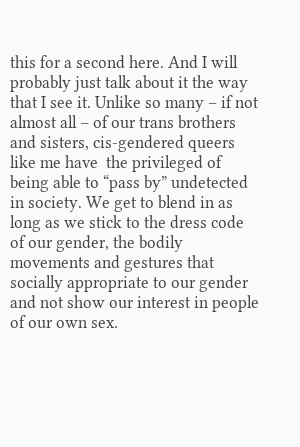this for a second here. And I will probably just talk about it the way that I see it. Unlike so many – if not almost all – of our trans brothers and sisters, cis-gendered queers like me have  the privileged of being able to “pass by” undetected in society. We get to blend in as long as we stick to the dress code of our gender, the bodily movements and gestures that socially appropriate to our gender and not show our interest in people of our own sex.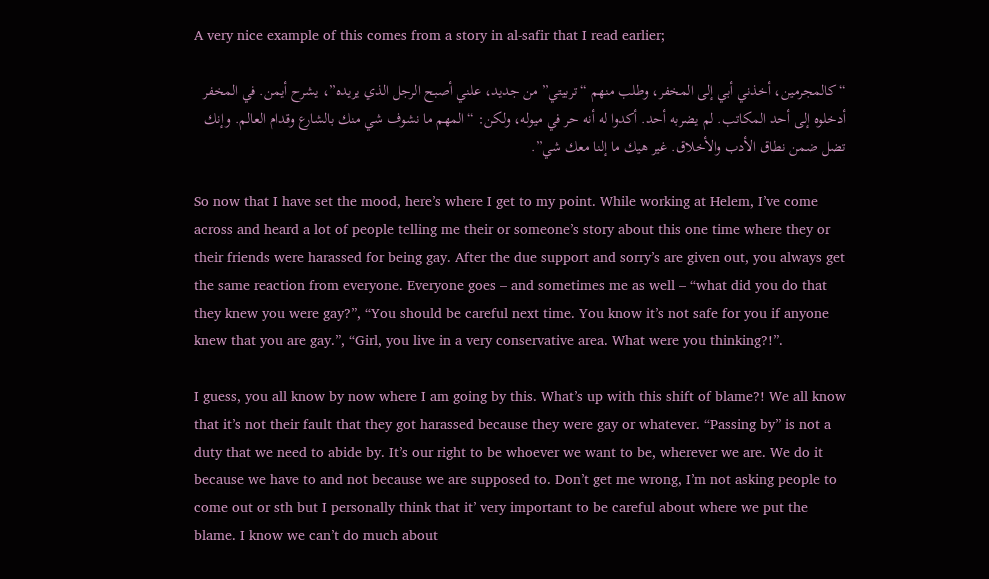A very nice example of this comes from a story in al-safir that I read earlier;

“كالمجرمين، أخذني أبي إلى المخفر، وطلب منهم “تربيتي” من جديد، علني أصبح الرجل الذي يريده”، يشرح أيمن. في المخفر أدخلوه إلى أحد المكاتب. لم يضربه أحد. أكدوا له أنه حر في ميوله، ولكن: “المهم ما نشوف شي منك بالشارع وقدام العالم. وإنك تضل ضمن نطاق الأدب والأخلاق. غير هيك ما إلنا معك شي”.

So now that I have set the mood, here’s where I get to my point. While working at Helem, I’ve come across and heard a lot of people telling me their or someone’s story about this one time where they or their friends were harassed for being gay. After the due support and sorry’s are given out, you always get the same reaction from everyone. Everyone goes – and sometimes me as well – “what did you do that they knew you were gay?”, “You should be careful next time. You know it’s not safe for you if anyone knew that you are gay.”, “Girl, you live in a very conservative area. What were you thinking?!”.

I guess, you all know by now where I am going by this. What’s up with this shift of blame?! We all know that it’s not their fault that they got harassed because they were gay or whatever. “Passing by” is not a duty that we need to abide by. It’s our right to be whoever we want to be, wherever we are. We do it because we have to and not because we are supposed to. Don’t get me wrong, I’m not asking people to come out or sth but I personally think that it’ very important to be careful about where we put the blame. I know we can’t do much about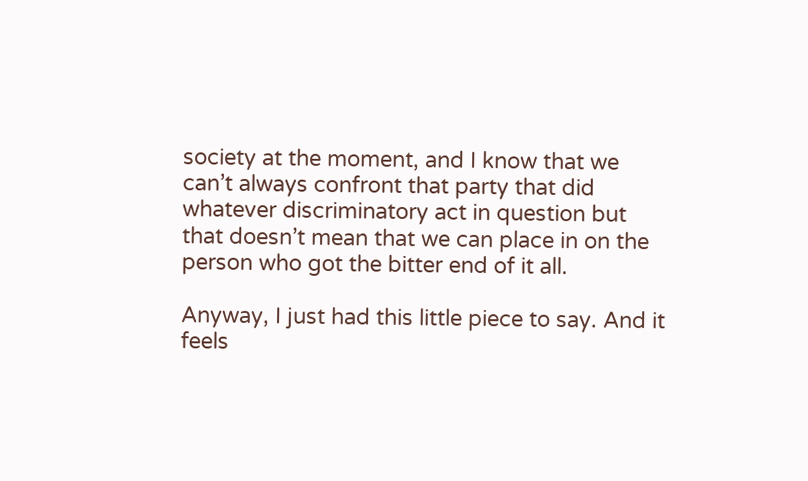society at the moment, and I know that we can’t always confront that party that did whatever discriminatory act in question but that doesn’t mean that we can place in on the person who got the bitter end of it all.

Anyway, I just had this little piece to say. And it feels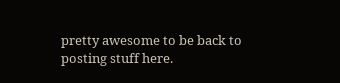pretty awesome to be back to posting stuff here.